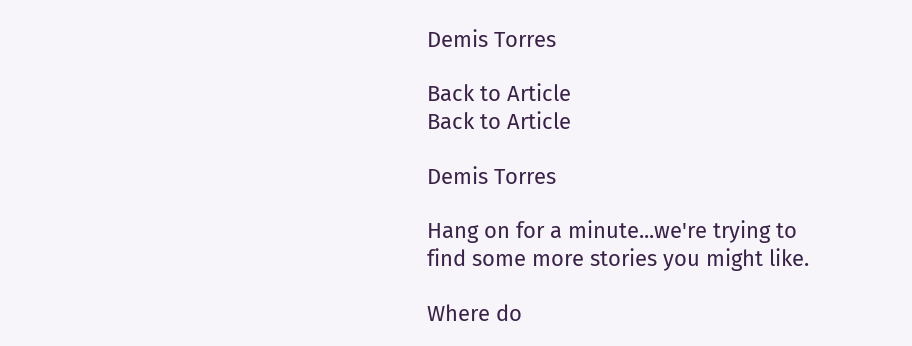Demis Torres

Back to Article
Back to Article

Demis Torres

Hang on for a minute...we're trying to find some more stories you might like.

Where do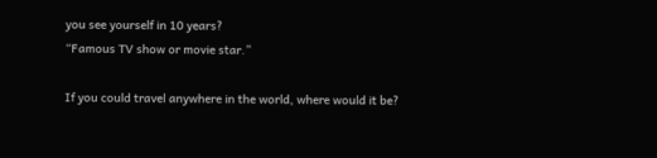you see yourself in 10 years?
“Famous TV show or movie star.”

If you could travel anywhere in the world, where would it be?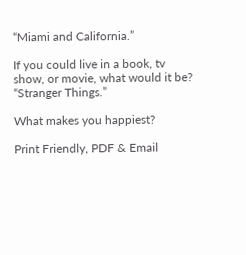“Miami and California.”

If you could live in a book, tv show, or movie, what would it be?
“Stranger Things.”

What makes you happiest?

Print Friendly, PDF & Email